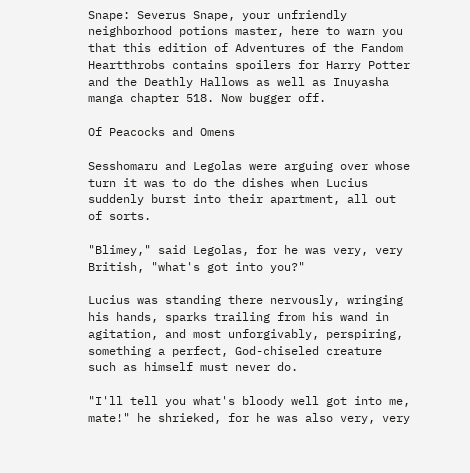Snape: Severus Snape, your unfriendly neighborhood potions master, here to warn you that this edition of Adventures of the Fandom Heartthrobs contains spoilers for Harry Potter and the Deathly Hallows as well as Inuyasha manga chapter 518. Now bugger off.

Of Peacocks and Omens

Sesshomaru and Legolas were arguing over whose turn it was to do the dishes when Lucius suddenly burst into their apartment, all out of sorts.

"Blimey," said Legolas, for he was very, very British, "what's got into you?"

Lucius was standing there nervously, wringing his hands, sparks trailing from his wand in agitation, and most unforgivably, perspiring, something a perfect, God-chiseled creature such as himself must never do.

"I'll tell you what's bloody well got into me, mate!" he shrieked, for he was also very, very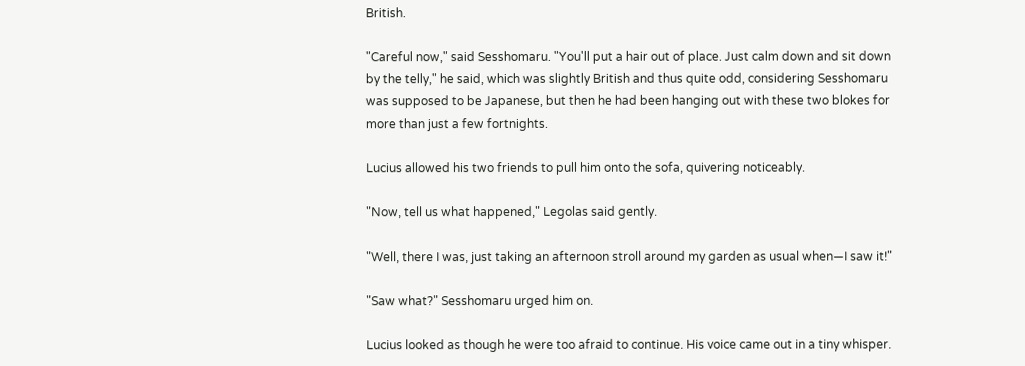British.

"Careful now," said Sesshomaru. "You'll put a hair out of place. Just calm down and sit down by the telly," he said, which was slightly British and thus quite odd, considering Sesshomaru was supposed to be Japanese, but then he had been hanging out with these two blokes for more than just a few fortnights.

Lucius allowed his two friends to pull him onto the sofa, quivering noticeably.

"Now, tell us what happened," Legolas said gently.

"Well, there I was, just taking an afternoon stroll around my garden as usual when—I saw it!"

"Saw what?" Sesshomaru urged him on.

Lucius looked as though he were too afraid to continue. His voice came out in a tiny whisper.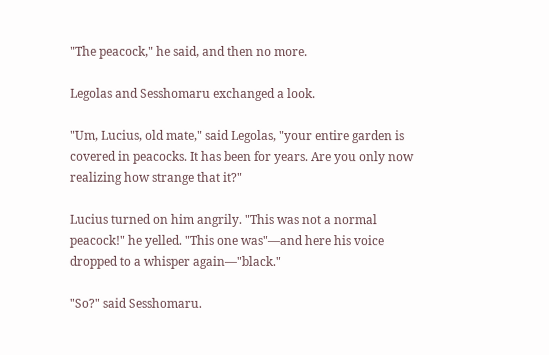"The peacock," he said, and then no more.

Legolas and Sesshomaru exchanged a look.

"Um, Lucius, old mate," said Legolas, "your entire garden is covered in peacocks. It has been for years. Are you only now realizing how strange that it?"

Lucius turned on him angrily. "This was not a normal peacock!" he yelled. "This one was"—and here his voice dropped to a whisper again—"black."

"So?" said Sesshomaru.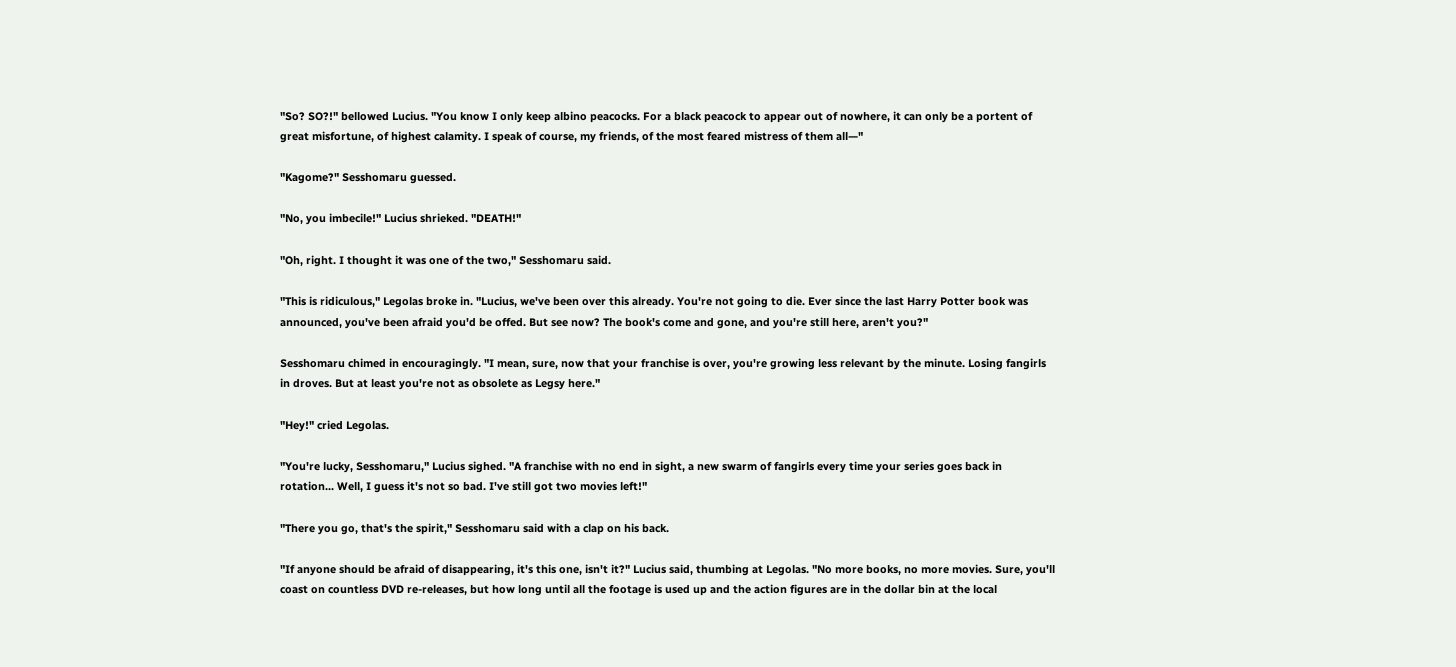"So? SO?!" bellowed Lucius. "You know I only keep albino peacocks. For a black peacock to appear out of nowhere, it can only be a portent of great misfortune, of highest calamity. I speak of course, my friends, of the most feared mistress of them all—"

"Kagome?" Sesshomaru guessed.

"No, you imbecile!" Lucius shrieked. "DEATH!"

"Oh, right. I thought it was one of the two," Sesshomaru said.

"This is ridiculous," Legolas broke in. "Lucius, we've been over this already. You're not going to die. Ever since the last Harry Potter book was announced, you've been afraid you'd be offed. But see now? The book's come and gone, and you're still here, aren't you?"

Sesshomaru chimed in encouragingly. "I mean, sure, now that your franchise is over, you're growing less relevant by the minute. Losing fangirls in droves. But at least you're not as obsolete as Legsy here."

"Hey!" cried Legolas.

"You're lucky, Sesshomaru," Lucius sighed. "A franchise with no end in sight, a new swarm of fangirls every time your series goes back in rotation... Well, I guess it's not so bad. I've still got two movies left!"

"There you go, that's the spirit," Sesshomaru said with a clap on his back.

"If anyone should be afraid of disappearing, it's this one, isn't it?" Lucius said, thumbing at Legolas. "No more books, no more movies. Sure, you'll coast on countless DVD re-releases, but how long until all the footage is used up and the action figures are in the dollar bin at the local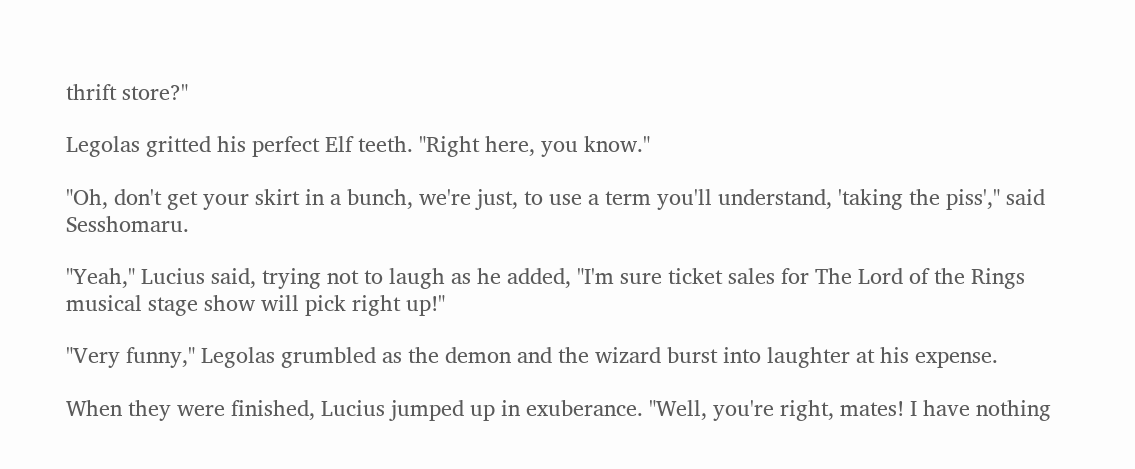thrift store?"

Legolas gritted his perfect Elf teeth. "Right here, you know."

"Oh, don't get your skirt in a bunch, we're just, to use a term you'll understand, 'taking the piss'," said Sesshomaru.

"Yeah," Lucius said, trying not to laugh as he added, "I'm sure ticket sales for The Lord of the Rings musical stage show will pick right up!"

"Very funny," Legolas grumbled as the demon and the wizard burst into laughter at his expense.

When they were finished, Lucius jumped up in exuberance. "Well, you're right, mates! I have nothing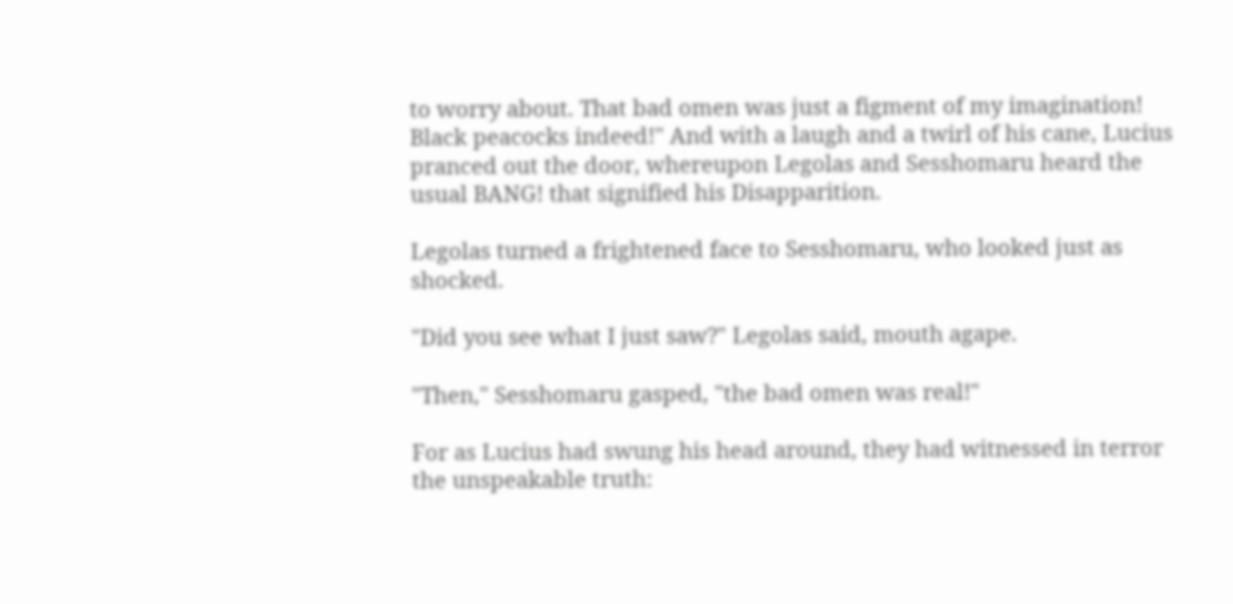to worry about. That bad omen was just a figment of my imagination! Black peacocks indeed!" And with a laugh and a twirl of his cane, Lucius pranced out the door, whereupon Legolas and Sesshomaru heard the usual BANG! that signified his Disapparition.

Legolas turned a frightened face to Sesshomaru, who looked just as shocked.

"Did you see what I just saw?" Legolas said, mouth agape.

"Then," Sesshomaru gasped, "the bad omen was real!"

For as Lucius had swung his head around, they had witnessed in terror the unspeakable truth: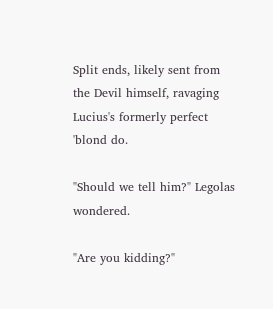Split ends, likely sent from the Devil himself, ravaging Lucius's formerly perfect 'blond do.

"Should we tell him?" Legolas wondered.

"Are you kidding?"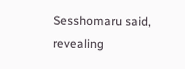Sesshomaru said, revealing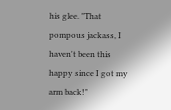his glee. "That pompous jackass, I haven't been this happy since I got my arm back!"